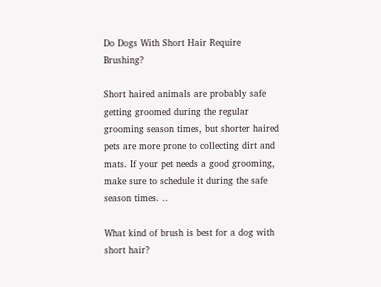Do Dogs With Short Hair Require Brushing?

Short haired animals are probably safe getting groomed during the regular grooming season times, but shorter haired pets are more prone to collecting dirt and mats. If your pet needs a good grooming, make sure to schedule it during the safe season times. ..

What kind of brush is best for a dog with short hair?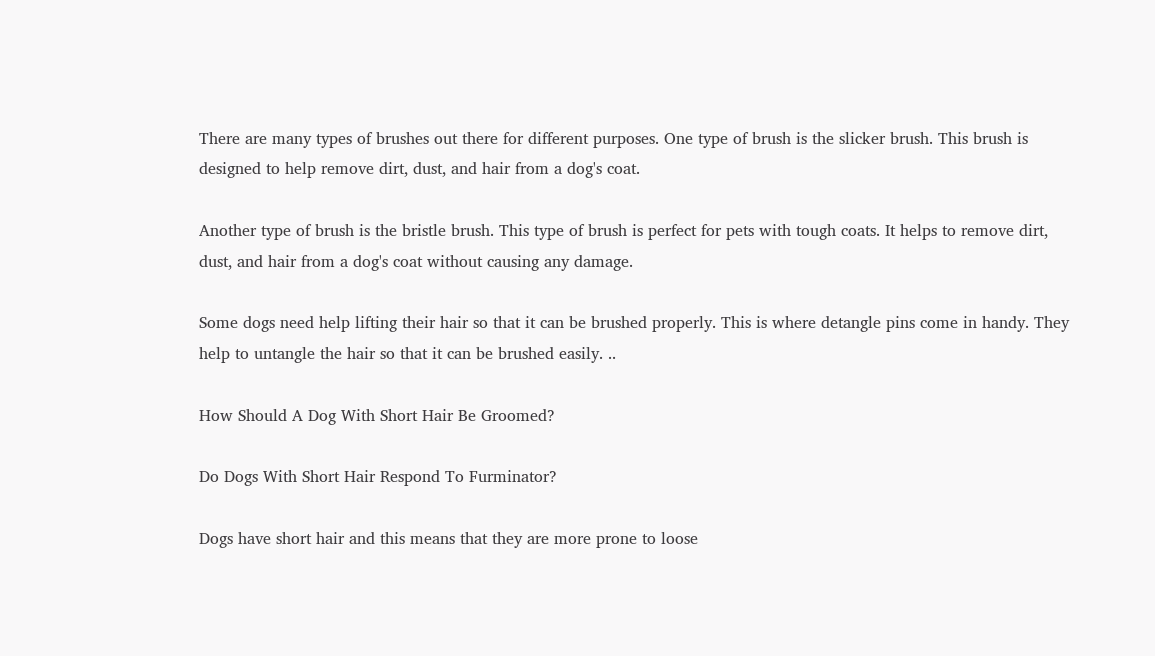There are many types of brushes out there for different purposes. One type of brush is the slicker brush. This brush is designed to help remove dirt, dust, and hair from a dog's coat.

Another type of brush is the bristle brush. This type of brush is perfect for pets with tough coats. It helps to remove dirt, dust, and hair from a dog's coat without causing any damage.

Some dogs need help lifting their hair so that it can be brushed properly. This is where detangle pins come in handy. They help to untangle the hair so that it can be brushed easily. ..

How Should A Dog With Short Hair Be Groomed?

Do Dogs With Short Hair Respond To Furminator?

Dogs have short hair and this means that they are more prone to loose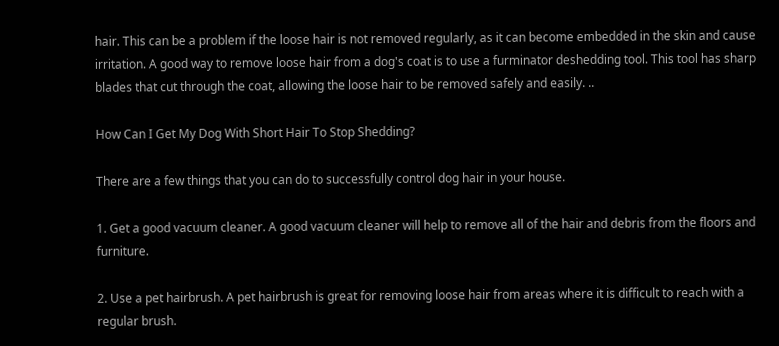hair. This can be a problem if the loose hair is not removed regularly, as it can become embedded in the skin and cause irritation. A good way to remove loose hair from a dog's coat is to use a furminator deshedding tool. This tool has sharp blades that cut through the coat, allowing the loose hair to be removed safely and easily. ..

How Can I Get My Dog With Short Hair To Stop Shedding?

There are a few things that you can do to successfully control dog hair in your house.

1. Get a good vacuum cleaner. A good vacuum cleaner will help to remove all of the hair and debris from the floors and furniture.

2. Use a pet hairbrush. A pet hairbrush is great for removing loose hair from areas where it is difficult to reach with a regular brush.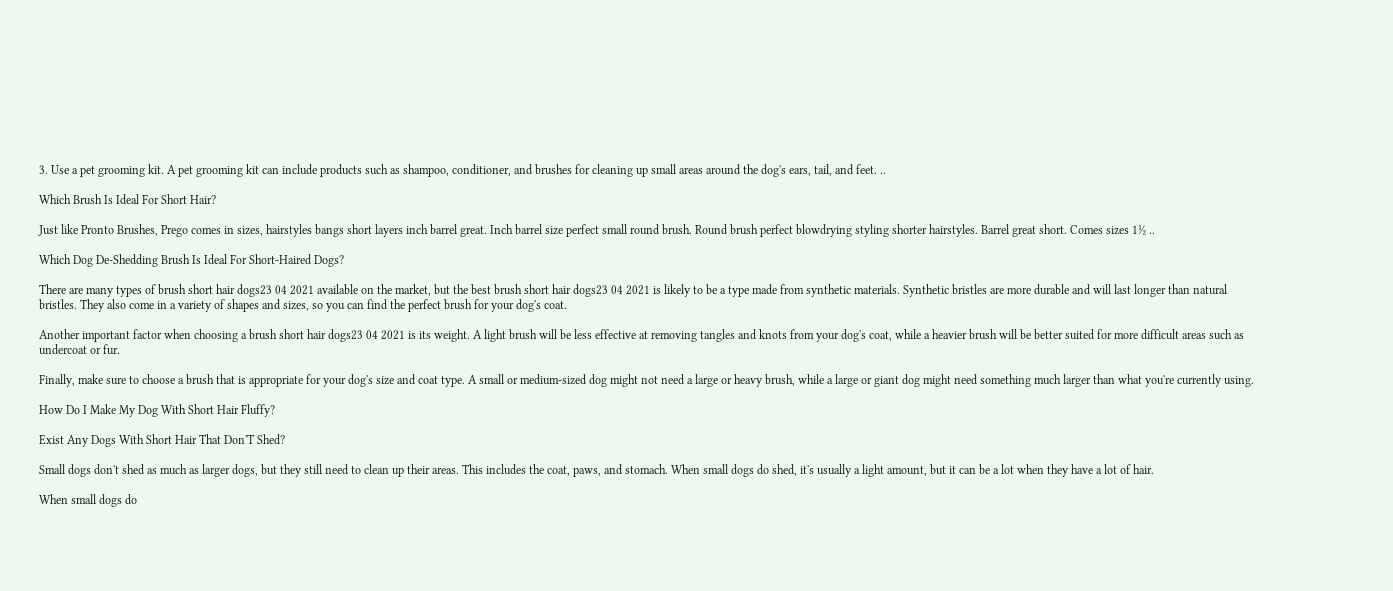3. Use a pet grooming kit. A pet grooming kit can include products such as shampoo, conditioner, and brushes for cleaning up small areas around the dog's ears, tail, and feet. ..

Which Brush Is Ideal For Short Hair?

Just like Pronto Brushes, Prego comes in sizes, hairstyles bangs short layers inch barrel great. Inch barrel size perfect small round brush. Round brush perfect blowdrying styling shorter hairstyles. Barrel great short. Comes sizes 1½ ..

Which Dog De-Shedding Brush Is Ideal For Short-Haired Dogs?

There are many types of brush short hair dogs23 04 2021 available on the market, but the best brush short hair dogs23 04 2021 is likely to be a type made from synthetic materials. Synthetic bristles are more durable and will last longer than natural bristles. They also come in a variety of shapes and sizes, so you can find the perfect brush for your dog's coat.

Another important factor when choosing a brush short hair dogs23 04 2021 is its weight. A light brush will be less effective at removing tangles and knots from your dog's coat, while a heavier brush will be better suited for more difficult areas such as undercoat or fur.

Finally, make sure to choose a brush that is appropriate for your dog's size and coat type. A small or medium-sized dog might not need a large or heavy brush, while a large or giant dog might need something much larger than what you're currently using.

How Do I Make My Dog With Short Hair Fluffy?

Exist Any Dogs With Short Hair That Don'T Shed?

Small dogs don't shed as much as larger dogs, but they still need to clean up their areas. This includes the coat, paws, and stomach. When small dogs do shed, it's usually a light amount, but it can be a lot when they have a lot of hair.

When small dogs do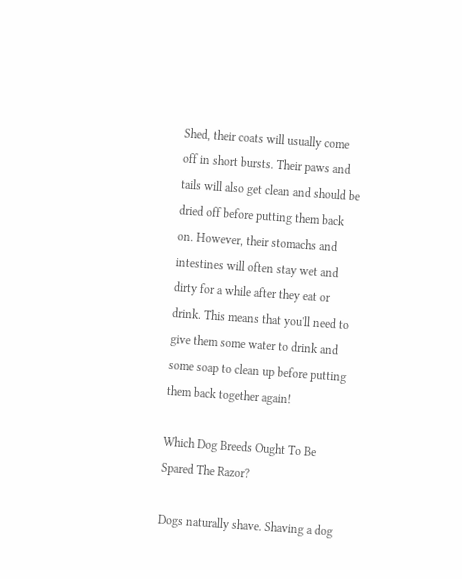Shed, their coats will usually come off in short bursts. Their paws and tails will also get clean and should be dried off before putting them back on. However, their stomachs and intestines will often stay wet and dirty for a while after they eat or drink. This means that you'll need to give them some water to drink and some soap to clean up before putting them back together again!

Which Dog Breeds Ought To Be Spared The Razor?

Dogs naturally shave. Shaving a dog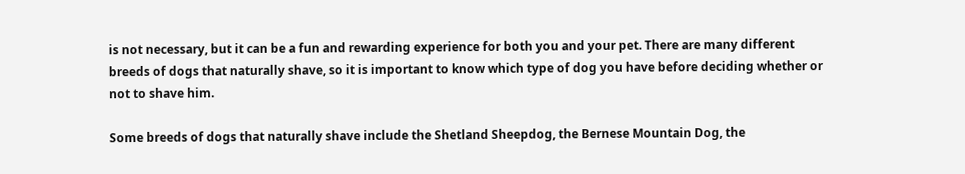is not necessary, but it can be a fun and rewarding experience for both you and your pet. There are many different breeds of dogs that naturally shave, so it is important to know which type of dog you have before deciding whether or not to shave him.

Some breeds of dogs that naturally shave include the Shetland Sheepdog, the Bernese Mountain Dog, the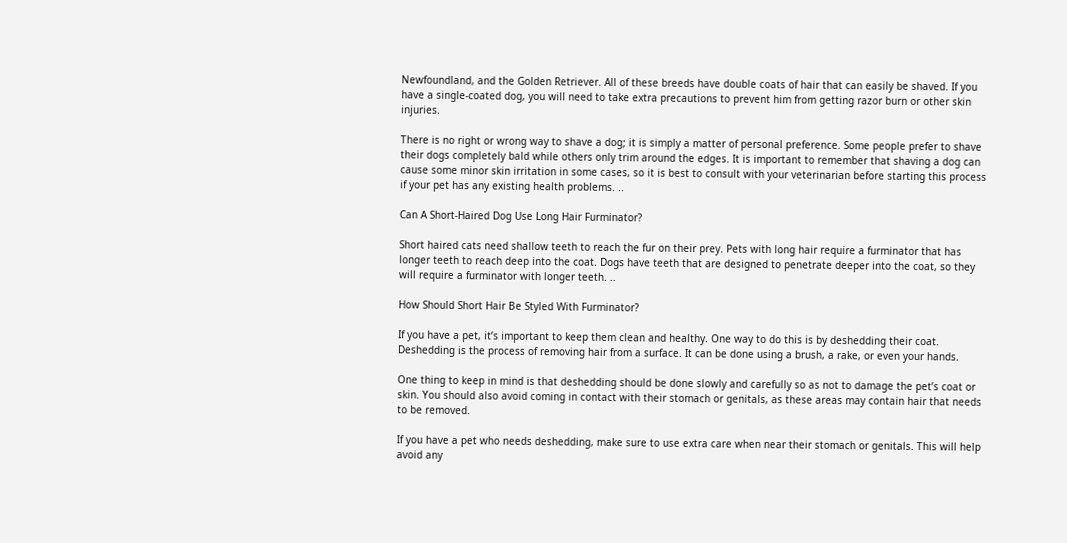Newfoundland, and the Golden Retriever. All of these breeds have double coats of hair that can easily be shaved. If you have a single-coated dog, you will need to take extra precautions to prevent him from getting razor burn or other skin injuries.

There is no right or wrong way to shave a dog; it is simply a matter of personal preference. Some people prefer to shave their dogs completely bald while others only trim around the edges. It is important to remember that shaving a dog can cause some minor skin irritation in some cases, so it is best to consult with your veterinarian before starting this process if your pet has any existing health problems. ..

Can A Short-Haired Dog Use Long Hair Furminator?

Short haired cats need shallow teeth to reach the fur on their prey. Pets with long hair require a furminator that has longer teeth to reach deep into the coat. Dogs have teeth that are designed to penetrate deeper into the coat, so they will require a furminator with longer teeth. ..

How Should Short Hair Be Styled With Furminator?

If you have a pet, it’s important to keep them clean and healthy. One way to do this is by deshedding their coat. Deshedding is the process of removing hair from a surface. It can be done using a brush, a rake, or even your hands.

One thing to keep in mind is that deshedding should be done slowly and carefully so as not to damage the pet’s coat or skin. You should also avoid coming in contact with their stomach or genitals, as these areas may contain hair that needs to be removed.

If you have a pet who needs deshedding, make sure to use extra care when near their stomach or genitals. This will help avoid any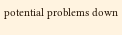potential problems down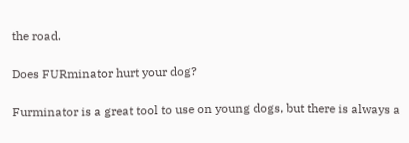the road.

Does FURminator hurt your dog?

Furminator is a great tool to use on young dogs, but there is always a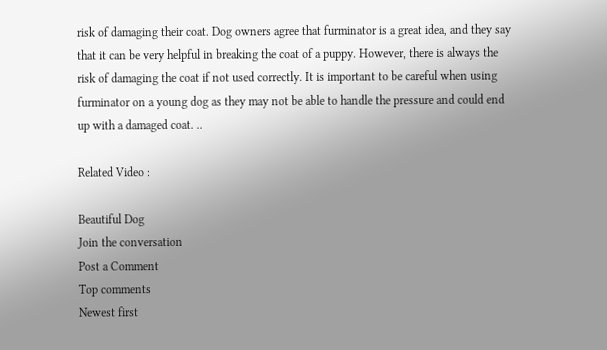risk of damaging their coat. Dog owners agree that furminator is a great idea, and they say that it can be very helpful in breaking the coat of a puppy. However, there is always the risk of damaging the coat if not used correctly. It is important to be careful when using furminator on a young dog as they may not be able to handle the pressure and could end up with a damaged coat. ..

Related Video :

Beautiful Dog
Join the conversation
Post a Comment
Top comments
Newest first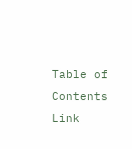Table of Contents
Link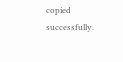copied successfully.